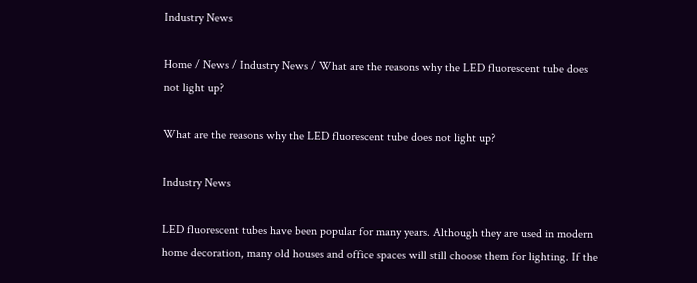Industry News

Home / News / Industry News / What are the reasons why the LED fluorescent tube does not light up?

What are the reasons why the LED fluorescent tube does not light up?

Industry News

LED fluorescent tubes have been popular for many years. Although they are used in modern home decoration, many old houses and office spaces will still choose them for lighting. If the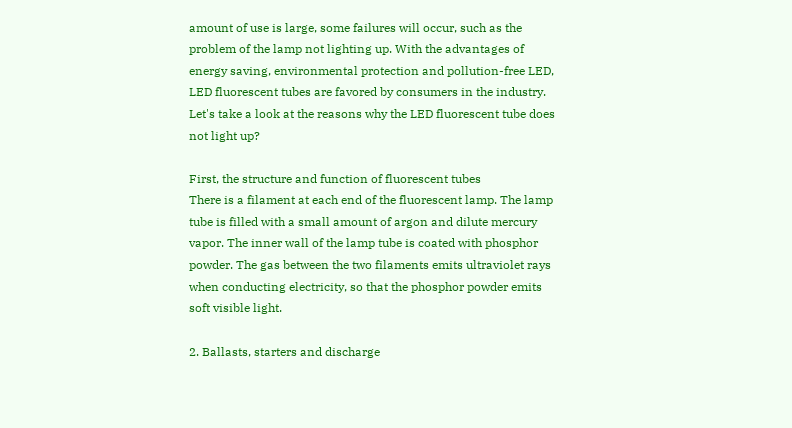amount of use is large, some failures will occur, such as the problem of the lamp not lighting up. With the advantages of energy saving, environmental protection and pollution-free LED, LED fluorescent tubes are favored by consumers in the industry. Let's take a look at the reasons why the LED fluorescent tube does not light up?

First, the structure and function of fluorescent tubes
There is a filament at each end of the fluorescent lamp. The lamp tube is filled with a small amount of argon and dilute mercury vapor. The inner wall of the lamp tube is coated with phosphor powder. The gas between the two filaments emits ultraviolet rays when conducting electricity, so that the phosphor powder emits soft visible light.

2. Ballasts, starters and discharge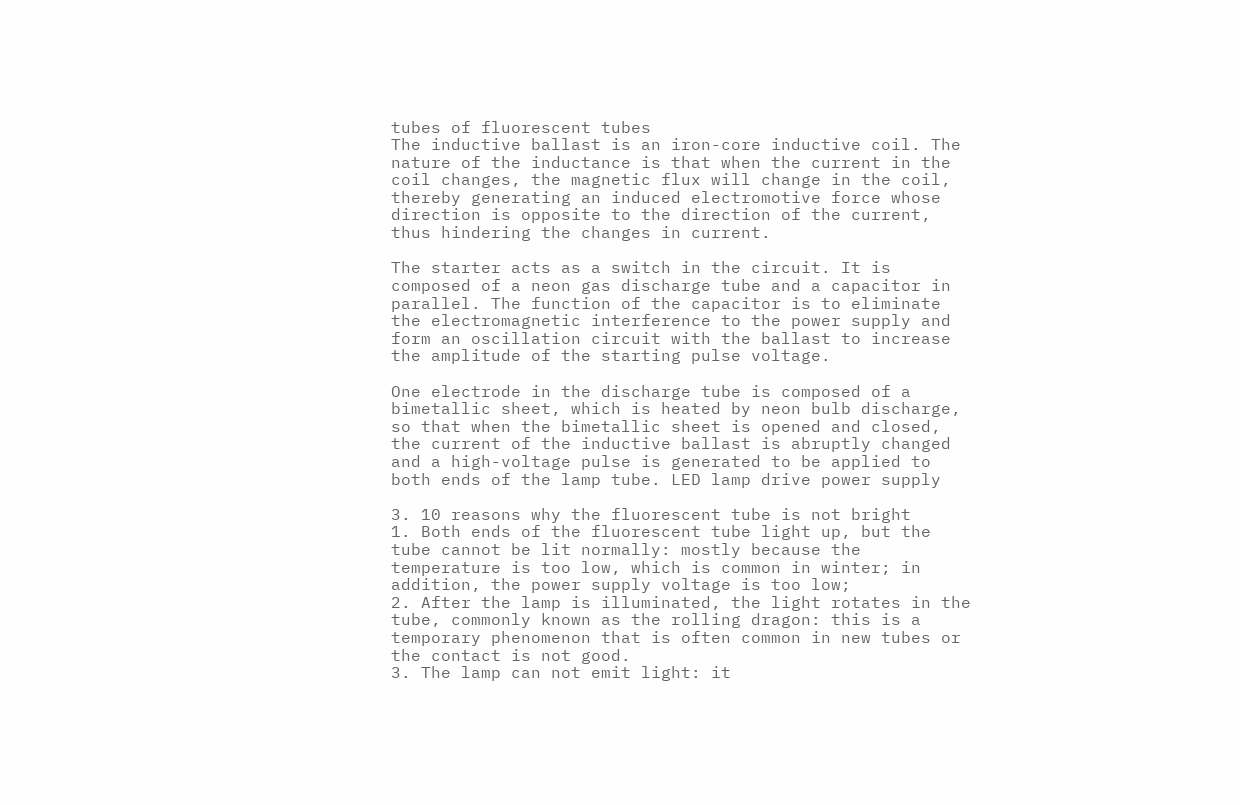tubes of fluorescent tubes
The inductive ballast is an iron-core inductive coil. The nature of the inductance is that when the current in the coil changes, the magnetic flux will change in the coil, thereby generating an induced electromotive force whose direction is opposite to the direction of the current, thus hindering the changes in current.

The starter acts as a switch in the circuit. It is composed of a neon gas discharge tube and a capacitor in parallel. The function of the capacitor is to eliminate the electromagnetic interference to the power supply and form an oscillation circuit with the ballast to increase the amplitude of the starting pulse voltage.

One electrode in the discharge tube is composed of a bimetallic sheet, which is heated by neon bulb discharge, so that when the bimetallic sheet is opened and closed, the current of the inductive ballast is abruptly changed and a high-voltage pulse is generated to be applied to both ends of the lamp tube. LED lamp drive power supply

3. 10 reasons why the fluorescent tube is not bright
1. Both ends of the fluorescent tube light up, but the tube cannot be lit normally: mostly because the temperature is too low, which is common in winter; in addition, the power supply voltage is too low;
2. After the lamp is illuminated, the light rotates in the tube, commonly known as the rolling dragon: this is a temporary phenomenon that is often common in new tubes or the contact is not good.
3. The lamp can not emit light: it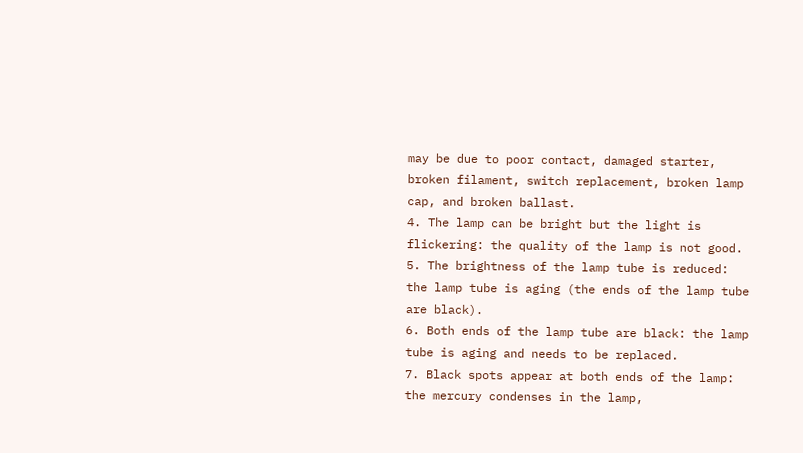may be due to poor contact, damaged starter, broken filament, switch replacement, broken lamp cap, and broken ballast.
4. The lamp can be bright but the light is flickering: the quality of the lamp is not good.
5. The brightness of the lamp tube is reduced: the lamp tube is aging (the ends of the lamp tube are black).
6. Both ends of the lamp tube are black: the lamp tube is aging and needs to be replaced.
7. Black spots appear at both ends of the lamp: the mercury condenses in the lamp,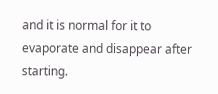and it is normal for it to evaporate and disappear after starting.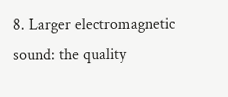8. Larger electromagnetic sound: the quality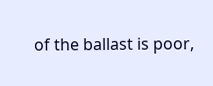of the ballast is poor,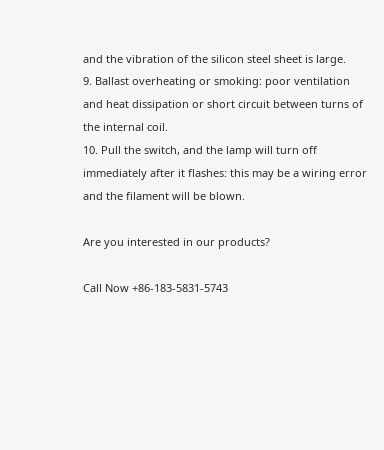and the vibration of the silicon steel sheet is large.
9. Ballast overheating or smoking: poor ventilation and heat dissipation or short circuit between turns of the internal coil.
10. Pull the switch, and the lamp will turn off immediately after it flashes: this may be a wiring error and the filament will be blown.

Are you interested in our products?

Call Now +86-183-5831-5743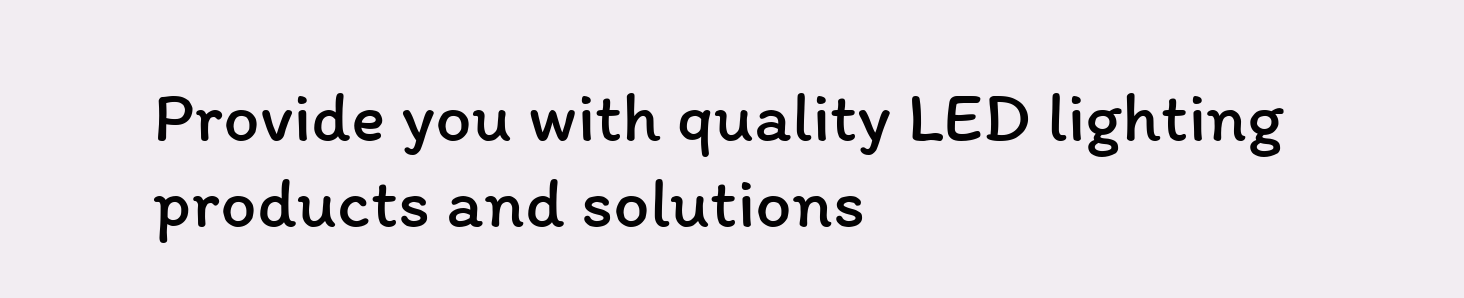Provide you with quality LED lighting products and solutions